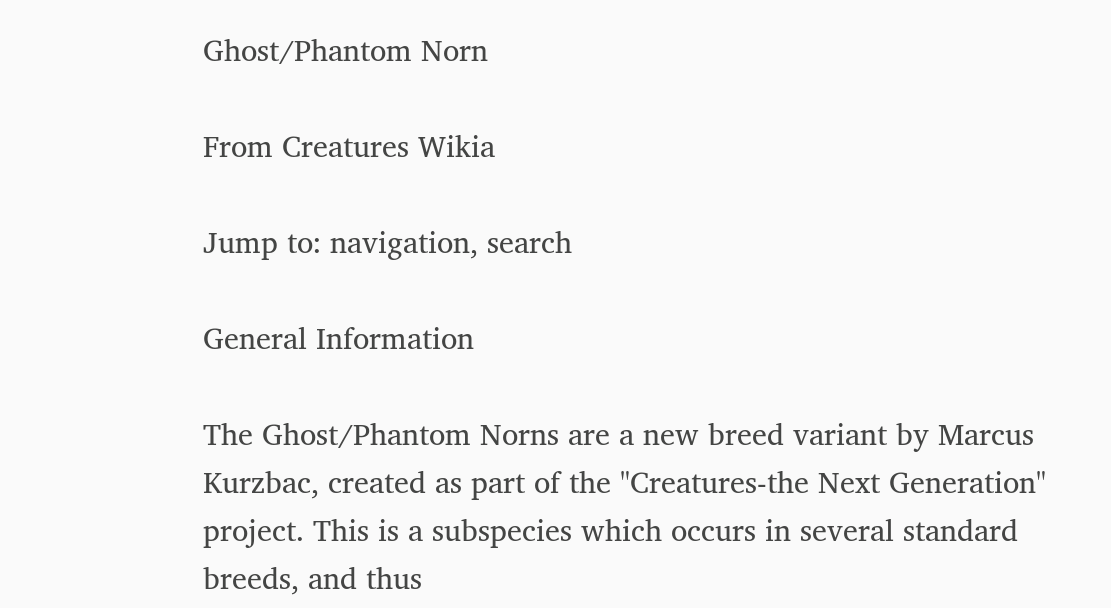Ghost/Phantom Norn

From Creatures Wikia

Jump to: navigation, search

General Information

The Ghost/Phantom Norns are a new breed variant by Marcus Kurzbac, created as part of the "Creatures-the Next Generation" project. This is a subspecies which occurs in several standard breeds, and thus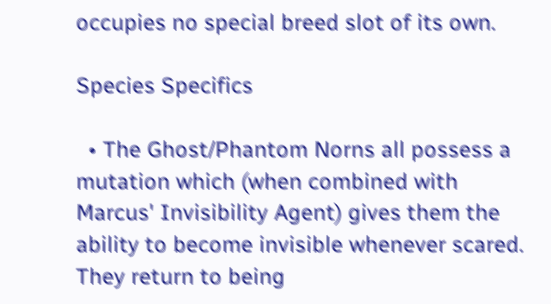occupies no special breed slot of its own.

Species Specifics

  • The Ghost/Phantom Norns all possess a mutation which (when combined with Marcus' Invisibility Agent) gives them the ability to become invisible whenever scared. They return to being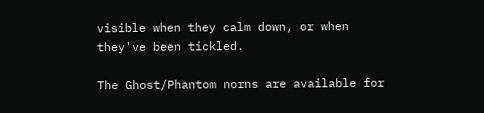visible when they calm down, or when they've been tickled.

The Ghost/Phantom norns are available for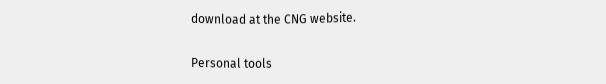download at the CNG website.

Personal tools